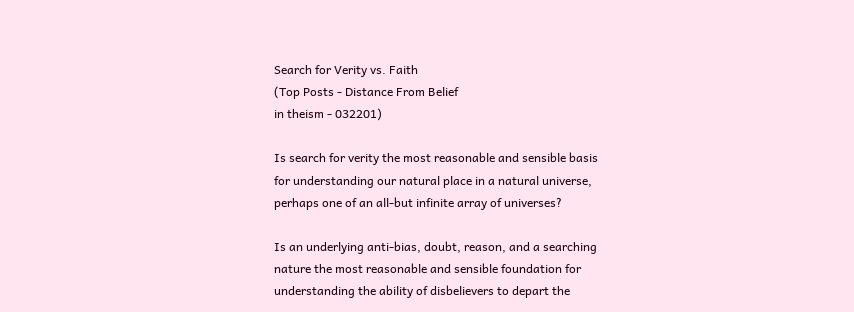Search for Verity vs. Faith
(Top Posts - Distance From Belief
in theism - 032201)

Is search for verity the most reasonable and sensible basis
for understanding our natural place in a natural universe,
perhaps one of an all-but infinite array of universes?

Is an underlying anti-bias, doubt, reason, and a searching
nature the most reasonable and sensible foundation for
understanding the ability of disbelievers to depart the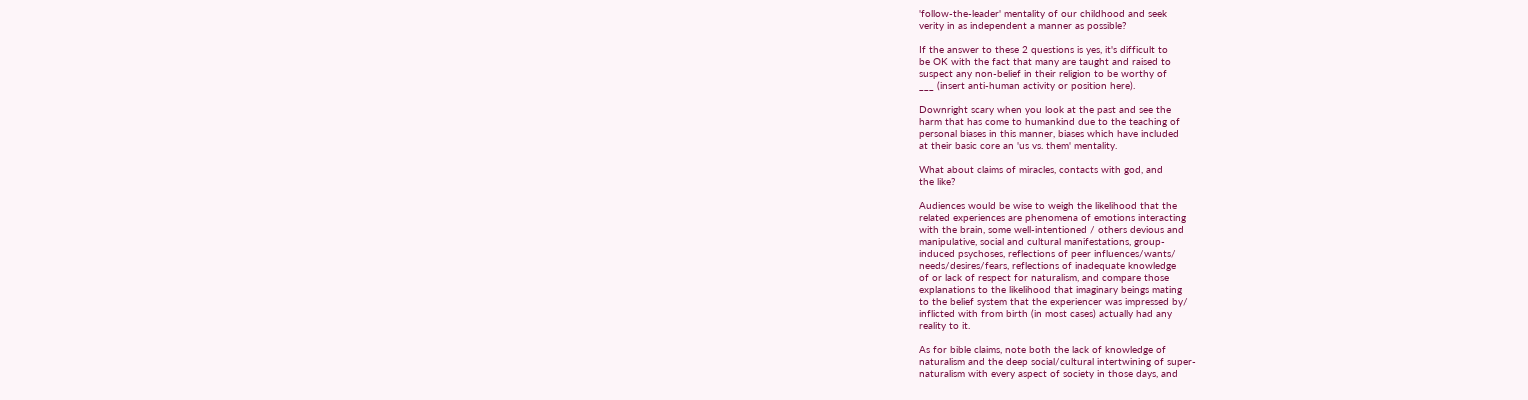'follow-the-leader' mentality of our childhood and seek
verity in as independent a manner as possible?

If the answer to these 2 questions is yes, it's difficult to
be OK with the fact that many are taught and raised to
suspect any non-belief in their religion to be worthy of
___ (insert anti-human activity or position here).

Downright scary when you look at the past and see the
harm that has come to humankind due to the teaching of
personal biases in this manner, biases which have included
at their basic core an 'us vs. them' mentality.

What about claims of miracles, contacts with god, and
the like?

Audiences would be wise to weigh the likelihood that the
related experiences are phenomena of emotions interacting
with the brain, some well-intentioned / others devious and
manipulative, social and cultural manifestations, group-
induced psychoses, reflections of peer influences/wants/
needs/desires/fears, reflections of inadequate knowledge
of or lack of respect for naturalism, and compare those
explanations to the likelihood that imaginary beings mating
to the belief system that the experiencer was impressed by/
inflicted with from birth (in most cases) actually had any
reality to it.

As for bible claims, note both the lack of knowledge of
naturalism and the deep social/cultural intertwining of super-
naturalism with every aspect of society in those days, and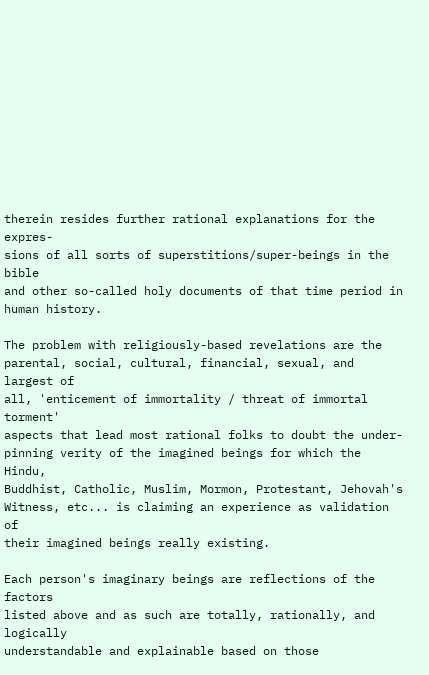therein resides further rational explanations for the expres-
sions of all sorts of superstitions/super-beings in the bible
and other so-called holy documents of that time period in
human history.

The problem with religiously-based revelations are the
parental, social, cultural, financial, sexual, and largest of
all, 'enticement of immortality / threat of immortal torment'
aspects that lead most rational folks to doubt the under-
pinning verity of the imagined beings for which the Hindu,
Buddhist, Catholic, Muslim, Mormon, Protestant, Jehovah's
Witness, etc... is claiming an experience as validation of
their imagined beings really existing.

Each person's imaginary beings are reflections of the factors
listed above and as such are totally, rationally, and logically
understandable and explainable based on those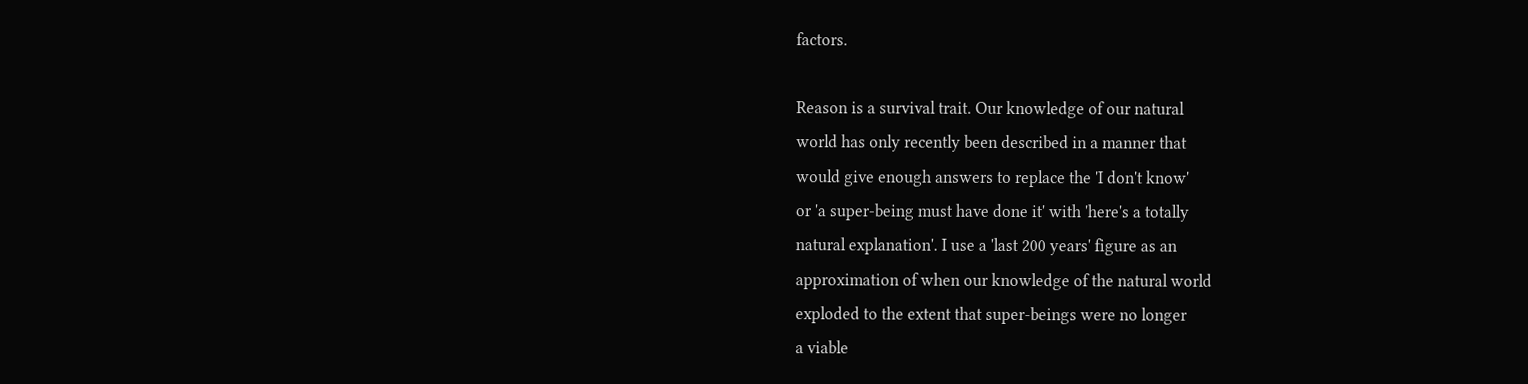factors.

Reason is a survival trait. Our knowledge of our natural
world has only recently been described in a manner that
would give enough answers to replace the 'I don't know'
or 'a super-being must have done it' with 'here's a totally
natural explanation'. I use a 'last 200 years' figure as an
approximation of when our knowledge of the natural world
exploded to the extent that super-beings were no longer
a viable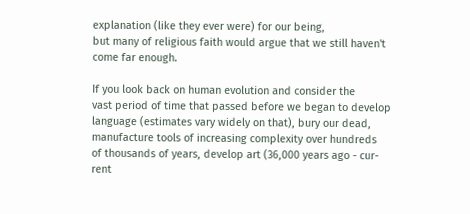explanation (like they ever were) for our being,
but many of religious faith would argue that we still haven't
come far enough.

If you look back on human evolution and consider the
vast period of time that passed before we began to develop
language (estimates vary widely on that), bury our dead,
manufacture tools of increasing complexity over hundreds
of thousands of years, develop art (36,000 years ago - cur-
rent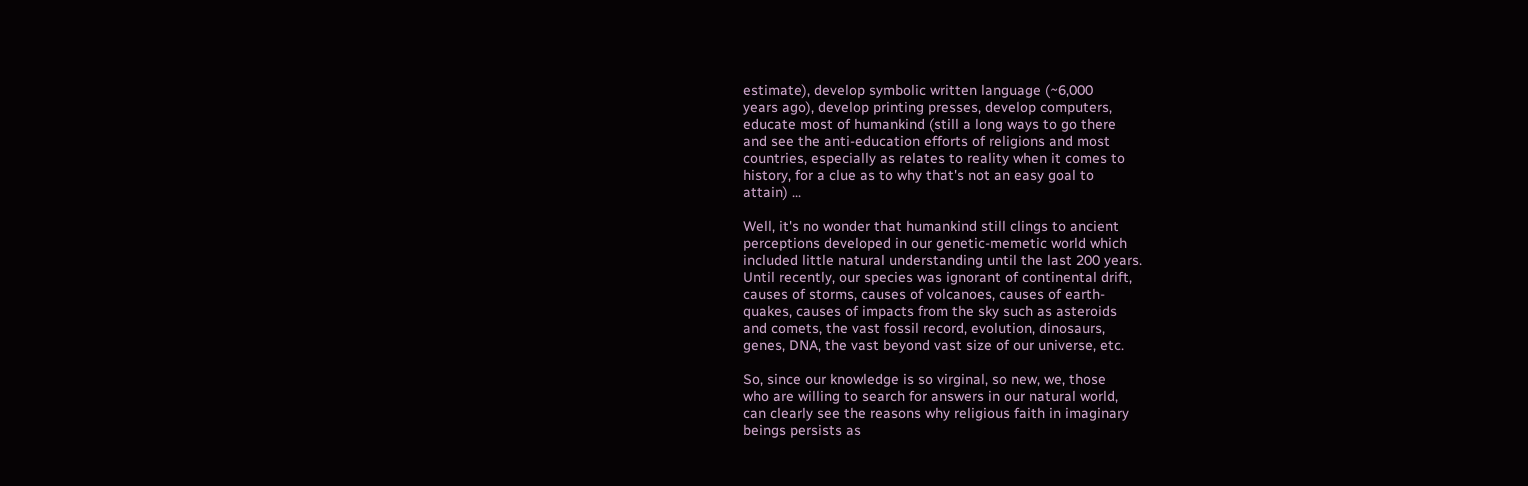estimate), develop symbolic written language (~6,000
years ago), develop printing presses, develop computers,
educate most of humankind (still a long ways to go there
and see the anti-education efforts of religions and most
countries, especially as relates to reality when it comes to
history, for a clue as to why that's not an easy goal to
attain) ...

Well, it's no wonder that humankind still clings to ancient
perceptions developed in our genetic-memetic world which
included little natural understanding until the last 200 years.
Until recently, our species was ignorant of continental drift,
causes of storms, causes of volcanoes, causes of earth-
quakes, causes of impacts from the sky such as asteroids
and comets, the vast fossil record, evolution, dinosaurs,
genes, DNA, the vast beyond vast size of our universe, etc.

So, since our knowledge is so virginal, so new, we, those
who are willing to search for answers in our natural world,
can clearly see the reasons why religious faith in imaginary
beings persists as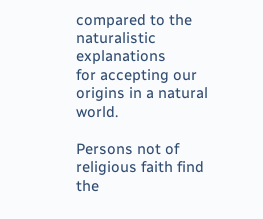compared to the naturalistic explanations
for accepting our origins in a natural world.

Persons not of religious faith find the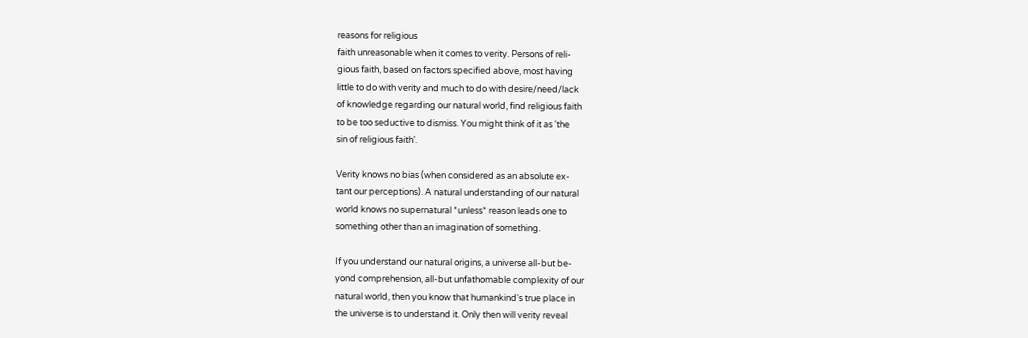reasons for religious
faith unreasonable when it comes to verity. Persons of reli-
gious faith, based on factors specified above, most having
little to do with verity and much to do with desire/need/lack
of knowledge regarding our natural world, find religious faith
to be too seductive to dismiss. You might think of it as 'the
sin of religious faith'.

Verity knows no bias (when considered as an absolute ex-
tant our perceptions). A natural understanding of our natural
world knows no supernatural *unless* reason leads one to
something other than an imagination of something.

If you understand our natural origins, a universe all-but be-
yond comprehension, all-but unfathomable complexity of our
natural world, then you know that humankind's true place in
the universe is to understand it. Only then will verity reveal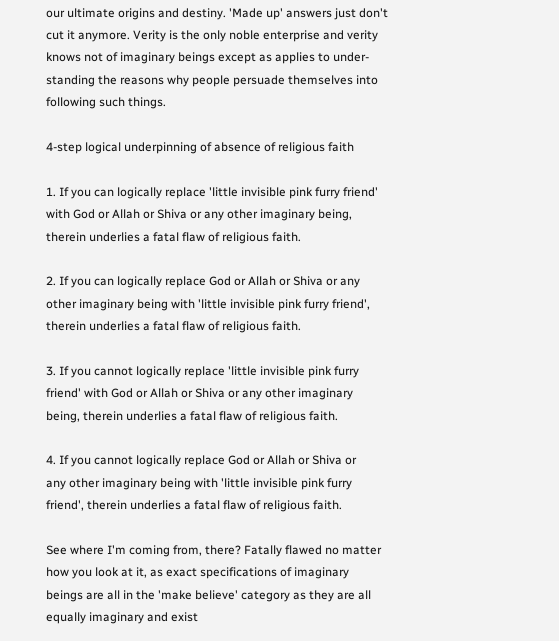our ultimate origins and destiny. 'Made up' answers just don't
cut it anymore. Verity is the only noble enterprise and verity
knows not of imaginary beings except as applies to under-
standing the reasons why people persuade themselves into
following such things.

4-step logical underpinning of absence of religious faith

1. If you can logically replace 'little invisible pink furry friend'
with God or Allah or Shiva or any other imaginary being,
therein underlies a fatal flaw of religious faith.

2. If you can logically replace God or Allah or Shiva or any
other imaginary being with 'little invisible pink furry friend',
therein underlies a fatal flaw of religious faith.

3. If you cannot logically replace 'little invisible pink furry
friend' with God or Allah or Shiva or any other imaginary
being, therein underlies a fatal flaw of religious faith.

4. If you cannot logically replace God or Allah or Shiva or
any other imaginary being with 'little invisible pink furry
friend', therein underlies a fatal flaw of religious faith.

See where I'm coming from, there? Fatally flawed no matter
how you look at it, as exact specifications of imaginary
beings are all in the 'make believe' category as they are all
equally imaginary and exist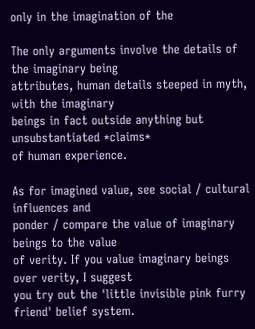only in the imagination of the

The only arguments involve the details of the imaginary being
attributes, human details steeped in myth, with the imaginary
beings in fact outside anything but unsubstantiated *claims*
of human experience.

As for imagined value, see social / cultural influences and
ponder / compare the value of imaginary beings to the value
of verity. If you value imaginary beings over verity, I suggest
you try out the 'little invisible pink furry friend' belief system.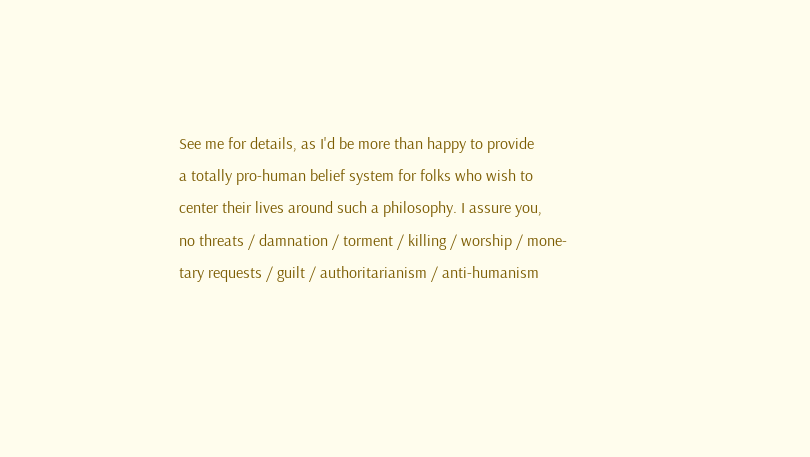See me for details, as I'd be more than happy to provide
a totally pro-human belief system for folks who wish to
center their lives around such a philosophy. I assure you,
no threats / damnation / torment / killing / worship / mone-
tary requests / guilt / authoritarianism / anti-humanism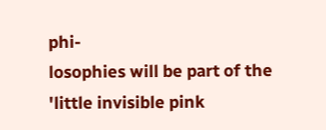phi-
losophies will be part of the 'little invisible pink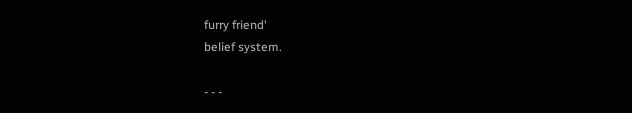furry friend'
belief system.

- - -